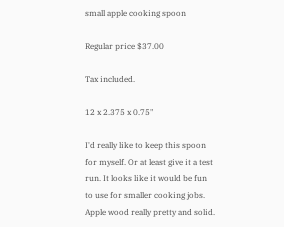small apple cooking spoon

Regular price $37.00

Tax included.

12 x 2.375 x 0.75"

I'd really like to keep this spoon for myself. Or at least give it a test run. It looks like it would be fun to use for smaller cooking jobs. Apple wood really pretty and solid.